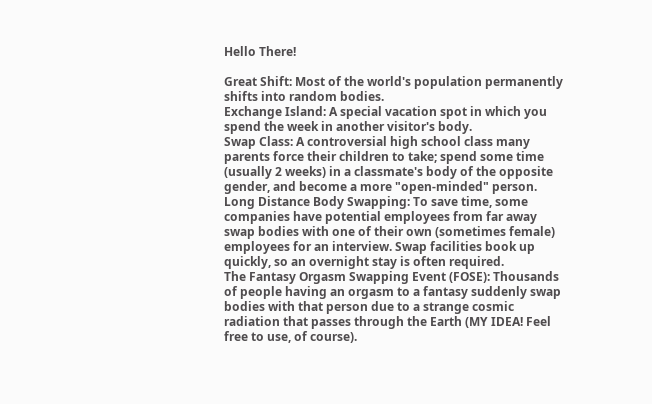Hello There!

Great Shift: Most of the world's population permanently shifts into random bodies.
Exchange Island: A special vacation spot in which you spend the week in another visitor's body.
Swap Class: A controversial high school class many parents force their children to take; spend some time (usually 2 weeks) in a classmate's body of the opposite gender, and become a more "open-minded" person.
Long Distance Body Swapping: To save time, some companies have potential employees from far away swap bodies with one of their own (sometimes female) employees for an interview. Swap facilities book up quickly, so an overnight stay is often required.
The Fantasy Orgasm Swapping Event (FOSE): Thousands of people having an orgasm to a fantasy suddenly swap bodies with that person due to a strange cosmic radiation that passes through the Earth (MY IDEA! Feel free to use, of course).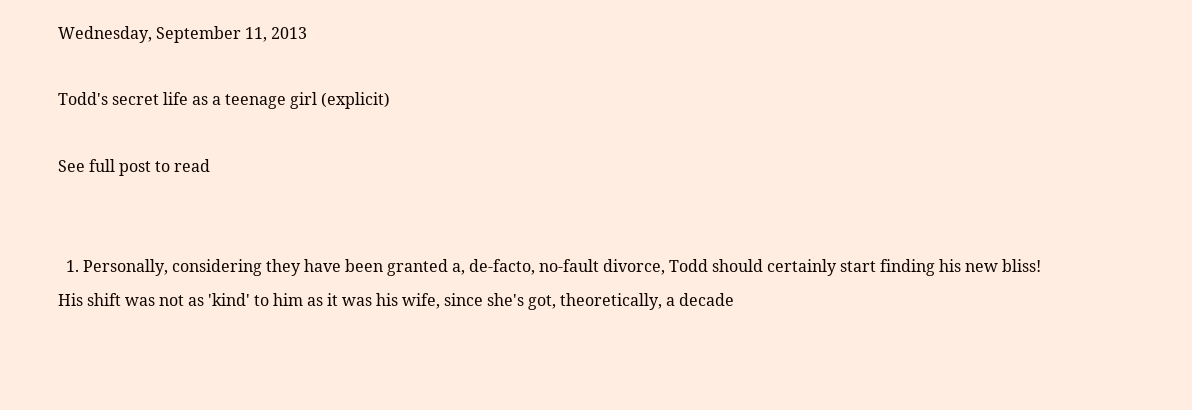Wednesday, September 11, 2013

Todd's secret life as a teenage girl (explicit)

See full post to read


  1. Personally, considering they have been granted a, de-facto, no-fault divorce, Todd should certainly start finding his new bliss! His shift was not as 'kind' to him as it was his wife, since she's got, theoretically, a decade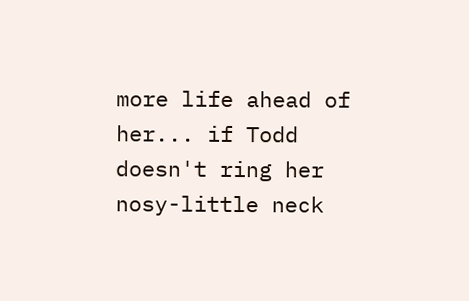more life ahead of her... if Todd doesn't ring her nosy-little neck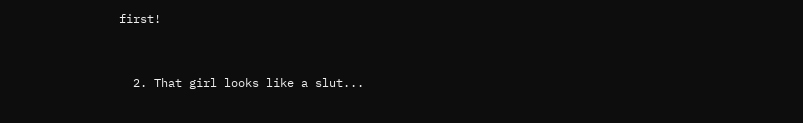first!


  2. That girl looks like a slut...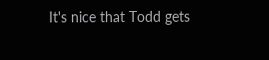It's nice that Todd gets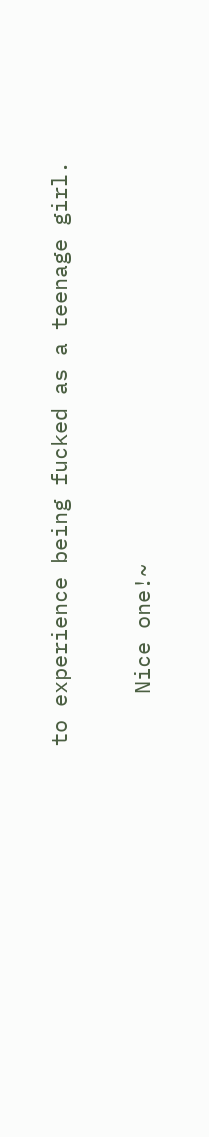to experience being fucked as a teenage girl.

    Nice one!~